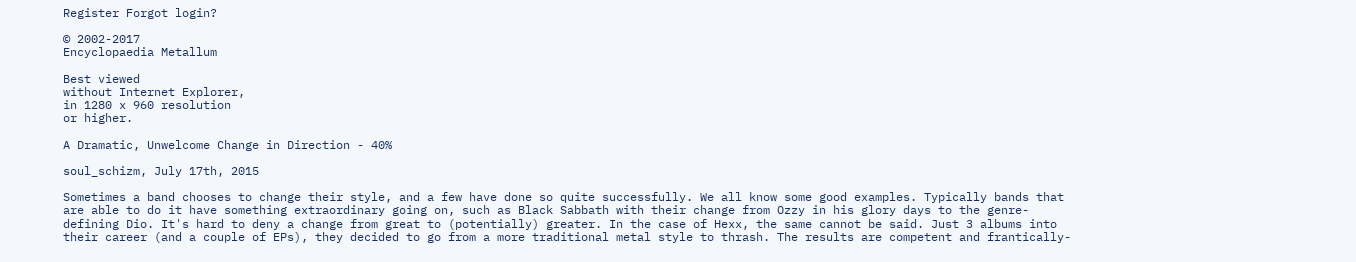Register Forgot login?

© 2002-2017
Encyclopaedia Metallum

Best viewed
without Internet Explorer,
in 1280 x 960 resolution
or higher.

A Dramatic, Unwelcome Change in Direction - 40%

soul_schizm, July 17th, 2015

Sometimes a band chooses to change their style, and a few have done so quite successfully. We all know some good examples. Typically bands that are able to do it have something extraordinary going on, such as Black Sabbath with their change from Ozzy in his glory days to the genre-defining Dio. It's hard to deny a change from great to (potentially) greater. In the case of Hexx, the same cannot be said. Just 3 albums into their career (and a couple of EPs), they decided to go from a more traditional metal style to thrash. The results are competent and frantically-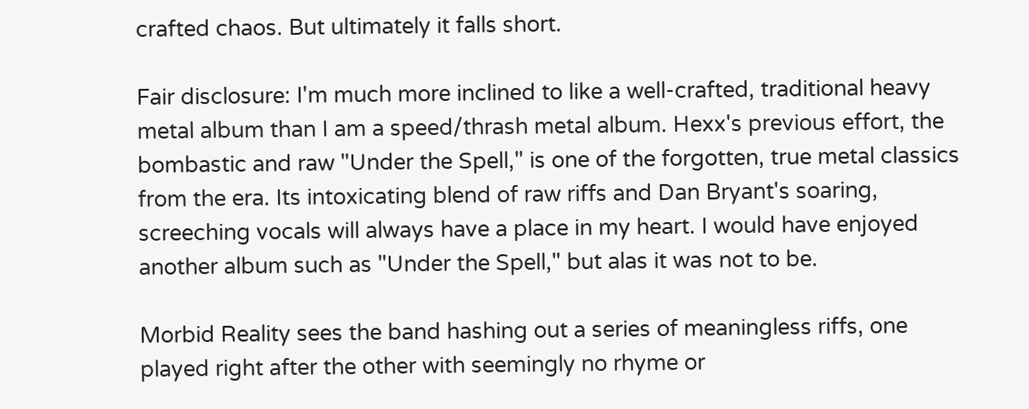crafted chaos. But ultimately it falls short.

Fair disclosure: I'm much more inclined to like a well-crafted, traditional heavy metal album than I am a speed/thrash metal album. Hexx's previous effort, the bombastic and raw "Under the Spell," is one of the forgotten, true metal classics from the era. Its intoxicating blend of raw riffs and Dan Bryant's soaring, screeching vocals will always have a place in my heart. I would have enjoyed another album such as "Under the Spell," but alas it was not to be.

Morbid Reality sees the band hashing out a series of meaningless riffs, one played right after the other with seemingly no rhyme or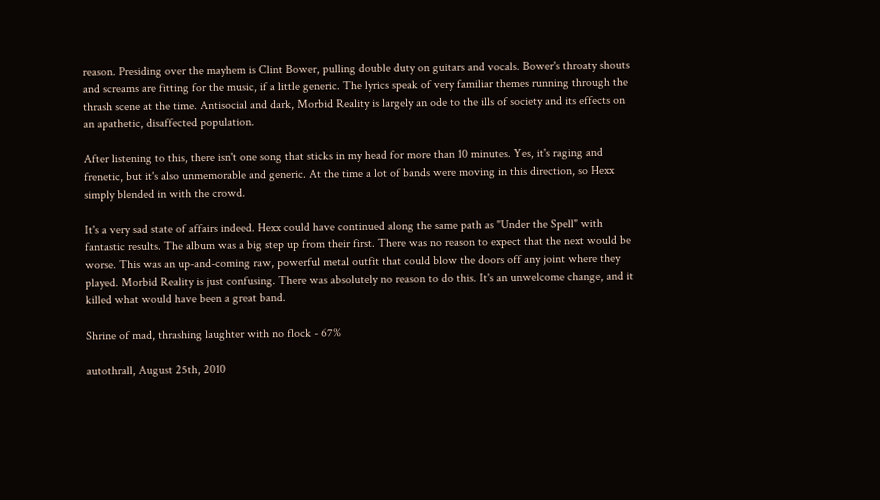reason. Presiding over the mayhem is Clint Bower, pulling double duty on guitars and vocals. Bower's throaty shouts and screams are fitting for the music, if a little generic. The lyrics speak of very familiar themes running through the thrash scene at the time. Antisocial and dark, Morbid Reality is largely an ode to the ills of society and its effects on an apathetic, disaffected population.

After listening to this, there isn't one song that sticks in my head for more than 10 minutes. Yes, it's raging and frenetic, but it's also unmemorable and generic. At the time a lot of bands were moving in this direction, so Hexx simply blended in with the crowd.

It's a very sad state of affairs indeed. Hexx could have continued along the same path as "Under the Spell" with fantastic results. The album was a big step up from their first. There was no reason to expect that the next would be worse. This was an up-and-coming raw, powerful metal outfit that could blow the doors off any joint where they played. Morbid Reality is just confusing. There was absolutely no reason to do this. It's an unwelcome change, and it killed what would have been a great band.

Shrine of mad, thrashing laughter with no flock - 67%

autothrall, August 25th, 2010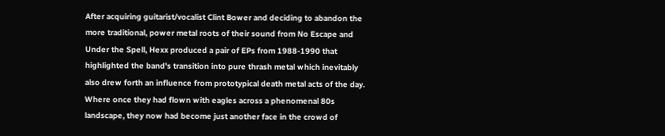After acquiring guitarist/vocalist Clint Bower and deciding to abandon the more traditional, power metal roots of their sound from No Escape and Under the Spell, Hexx produced a pair of EPs from 1988-1990 that highlighted the band's transition into pure thrash metal which inevitably also drew forth an influence from prototypical death metal acts of the day. Where once they had flown with eagles across a phenomenal 80s landscape, they now had become just another face in the crowd of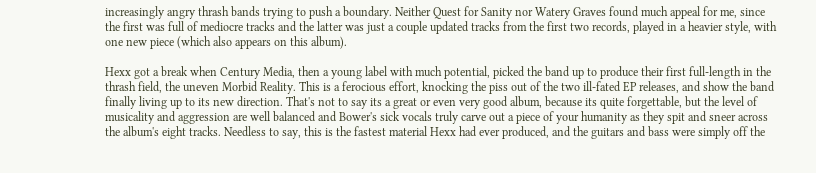increasingly angry thrash bands trying to push a boundary. Neither Quest for Sanity nor Watery Graves found much appeal for me, since the first was full of mediocre tracks and the latter was just a couple updated tracks from the first two records, played in a heavier style, with one new piece (which also appears on this album).

Hexx got a break when Century Media, then a young label with much potential, picked the band up to produce their first full-length in the thrash field, the uneven Morbid Reality. This is a ferocious effort, knocking the piss out of the two ill-fated EP releases, and show the band finally living up to its new direction. That's not to say its a great or even very good album, because its quite forgettable, but the level of musicality and aggression are well balanced and Bower's sick vocals truly carve out a piece of your humanity as they spit and sneer across the album's eight tracks. Needless to say, this is the fastest material Hexx had ever produced, and the guitars and bass were simply off the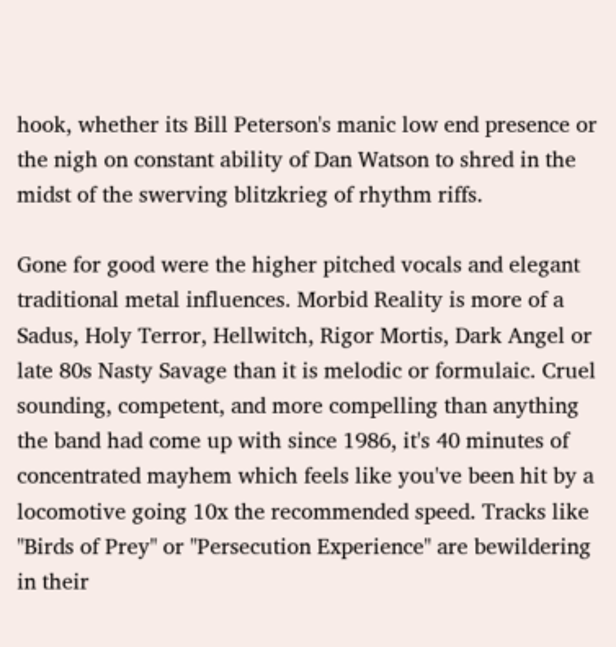hook, whether its Bill Peterson's manic low end presence or the nigh on constant ability of Dan Watson to shred in the midst of the swerving blitzkrieg of rhythm riffs.

Gone for good were the higher pitched vocals and elegant traditional metal influences. Morbid Reality is more of a Sadus, Holy Terror, Hellwitch, Rigor Mortis, Dark Angel or late 80s Nasty Savage than it is melodic or formulaic. Cruel sounding, competent, and more compelling than anything the band had come up with since 1986, it's 40 minutes of concentrated mayhem which feels like you've been hit by a locomotive going 10x the recommended speed. Tracks like "Birds of Prey" or "Persecution Experience" are bewildering in their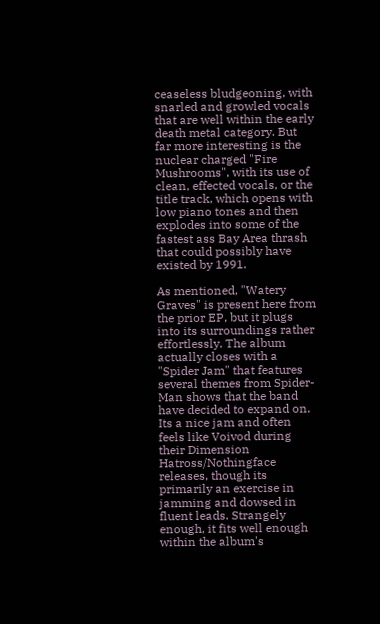ceaseless bludgeoning, with snarled and growled vocals that are well within the early death metal category. But far more interesting is the nuclear charged "Fire Mushrooms", with its use of clean, effected vocals, or the title track, which opens with low piano tones and then explodes into some of the fastest ass Bay Area thrash that could possibly have existed by 1991.

As mentioned, "Watery Graves" is present here from the prior EP, but it plugs into its surroundings rather effortlessly. The album actually closes with a "Spider Jam" that features several themes from Spider-Man shows that the band have decided to expand on. Its a nice jam and often feels like Voivod during their Dimension Hatross/Nothingface releases, though its primarily an exercise in jamming and dowsed in fluent leads. Strangely enough, it fits well enough within the album's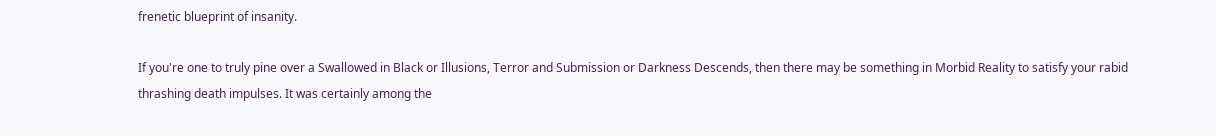frenetic blueprint of insanity.

If you're one to truly pine over a Swallowed in Black or Illusions, Terror and Submission or Darkness Descends, then there may be something in Morbid Reality to satisfy your rabid thrashing death impulses. It was certainly among the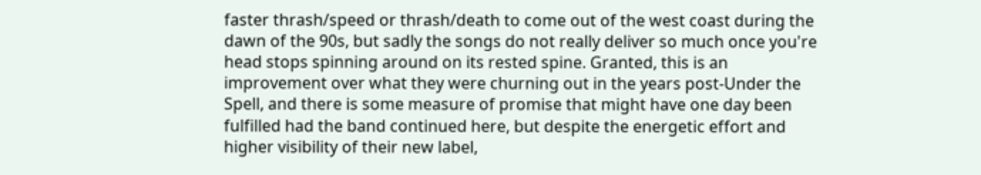faster thrash/speed or thrash/death to come out of the west coast during the dawn of the 90s, but sadly the songs do not really deliver so much once you're head stops spinning around on its rested spine. Granted, this is an improvement over what they were churning out in the years post-Under the Spell, and there is some measure of promise that might have one day been fulfilled had the band continued here, but despite the energetic effort and higher visibility of their new label,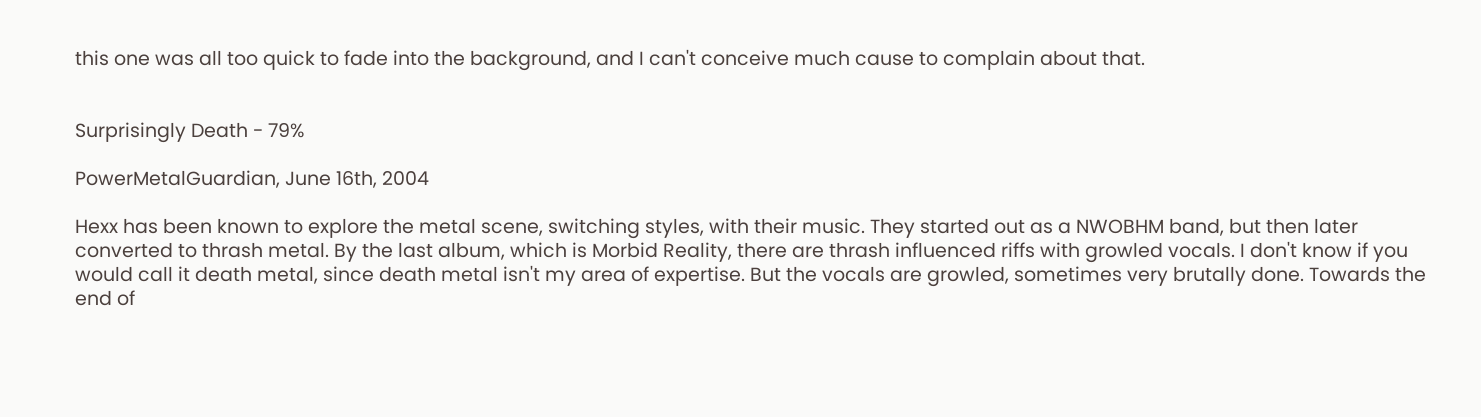this one was all too quick to fade into the background, and I can't conceive much cause to complain about that.


Surprisingly Death - 79%

PowerMetalGuardian, June 16th, 2004

Hexx has been known to explore the metal scene, switching styles, with their music. They started out as a NWOBHM band, but then later converted to thrash metal. By the last album, which is Morbid Reality, there are thrash influenced riffs with growled vocals. I don't know if you would call it death metal, since death metal isn't my area of expertise. But the vocals are growled, sometimes very brutally done. Towards the end of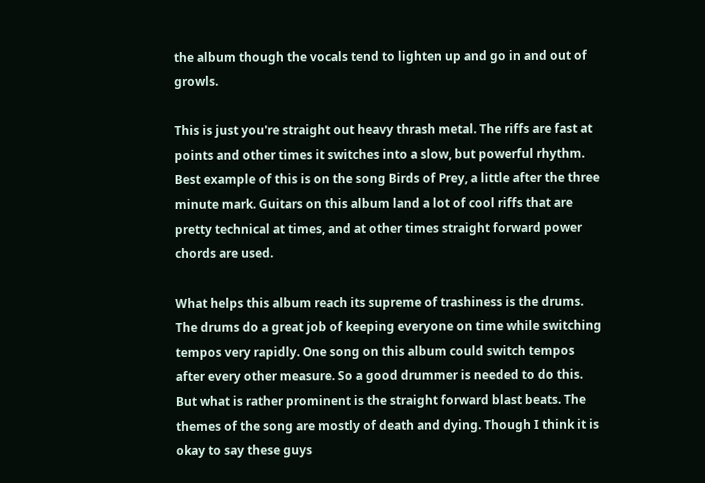the album though the vocals tend to lighten up and go in and out of growls.

This is just you're straight out heavy thrash metal. The riffs are fast at points and other times it switches into a slow, but powerful rhythm. Best example of this is on the song Birds of Prey, a little after the three minute mark. Guitars on this album land a lot of cool riffs that are pretty technical at times, and at other times straight forward power chords are used.

What helps this album reach its supreme of trashiness is the drums. The drums do a great job of keeping everyone on time while switching tempos very rapidly. One song on this album could switch tempos after every other measure. So a good drummer is needed to do this. But what is rather prominent is the straight forward blast beats. The themes of the song are mostly of death and dying. Though I think it is okay to say these guys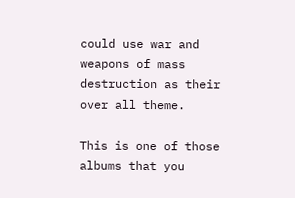could use war and weapons of mass destruction as their over all theme.

This is one of those albums that you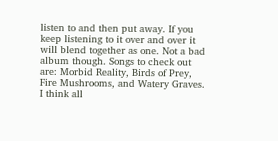listen to and then put away. If you keep listening to it over and over it will blend together as one. Not a bad album though. Songs to check out are: Morbid Reality, Birds of Prey, Fire Mushrooms, and Watery Graves. I think all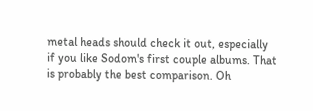metal heads should check it out, especially if you like Sodom's first couple albums. That is probably the best comparison. Oh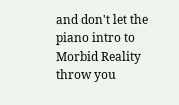and don't let the piano intro to Morbid Reality throw you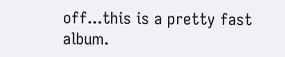off...this is a pretty fast album.